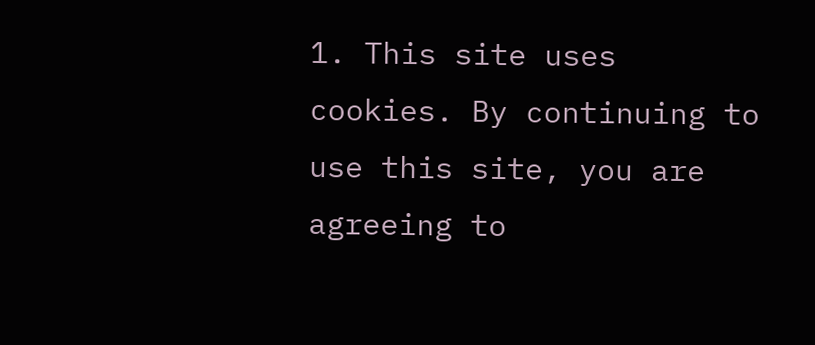1. This site uses cookies. By continuing to use this site, you are agreeing to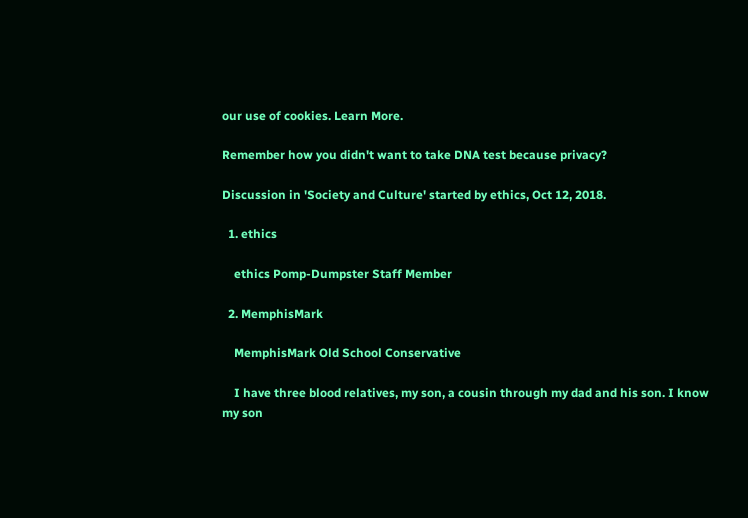our use of cookies. Learn More.

Remember how you didn't want to take DNA test because privacy?

Discussion in 'Society and Culture' started by ethics, Oct 12, 2018.

  1. ethics

    ethics Pomp-Dumpster Staff Member

  2. MemphisMark

    MemphisMark Old School Conservative

    I have three blood relatives, my son, a cousin through my dad and his son. I know my son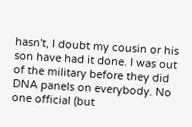hasn't, I doubt my cousin or his son have had it done. I was out of the military before they did DNA panels on everybody. No one official (but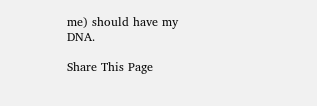me) should have my DNA.

Share This Page